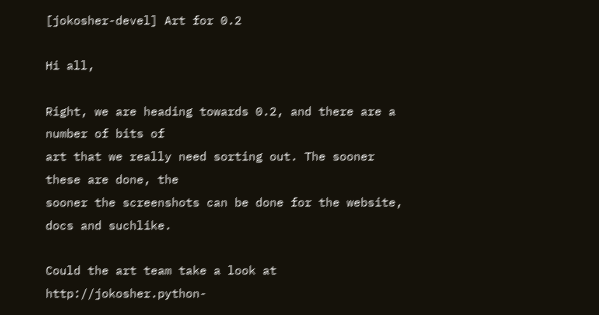[jokosher-devel] Art for 0.2

Hi all,

Right, we are heading towards 0.2, and there are a number of bits of
art that we really need sorting out. The sooner these are done, the
sooner the screenshots can be done for the website, docs and suchlike.

Could the art team take a look at
http://jokosher.python-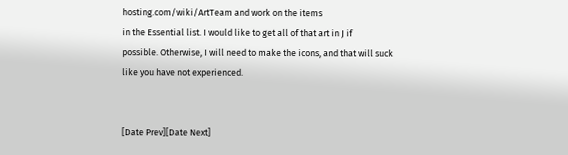hosting.com/wiki/ArtTeam and work on the items
in the Essential list. I would like to get all of that art in J if
possible. Otherwise, I will need to make the icons, and that will suck
like you have not experienced.


[Date Prev][Date Next]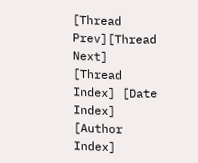[Thread Prev][Thread Next]   [Thread Index] [Date Index] [Author Index]